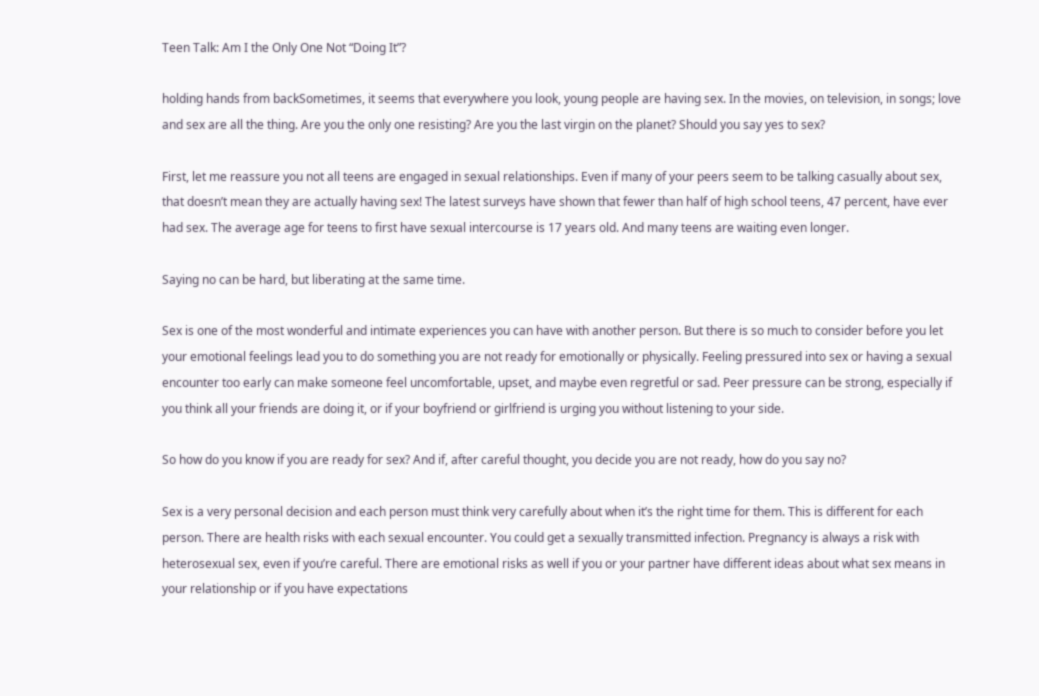Teen Talk: Am I the Only One Not “Doing It”?

holding hands from backSometimes, it seems that everywhere you look, young people are having sex. In the movies, on television, in songs; love and sex are all the thing. Are you the only one resisting? Are you the last virgin on the planet? Should you say yes to sex?

First, let me reassure you not all teens are engaged in sexual relationships. Even if many of your peers seem to be talking casually about sex, that doesn’t mean they are actually having sex! The latest surveys have shown that fewer than half of high school teens, 47 percent, have ever had sex. The average age for teens to first have sexual intercourse is 17 years old. And many teens are waiting even longer.

Saying no can be hard, but liberating at the same time.

Sex is one of the most wonderful and intimate experiences you can have with another person. But there is so much to consider before you let your emotional feelings lead you to do something you are not ready for emotionally or physically. Feeling pressured into sex or having a sexual encounter too early can make someone feel uncomfortable, upset, and maybe even regretful or sad. Peer pressure can be strong, especially if you think all your friends are doing it, or if your boyfriend or girlfriend is urging you without listening to your side.

So how do you know if you are ready for sex? And if, after careful thought, you decide you are not ready, how do you say no?

Sex is a very personal decision and each person must think very carefully about when it’s the right time for them. This is different for each person. There are health risks with each sexual encounter. You could get a sexually transmitted infection. Pregnancy is always a risk with heterosexual sex, even if you’re careful. There are emotional risks as well if you or your partner have different ideas about what sex means in your relationship or if you have expectations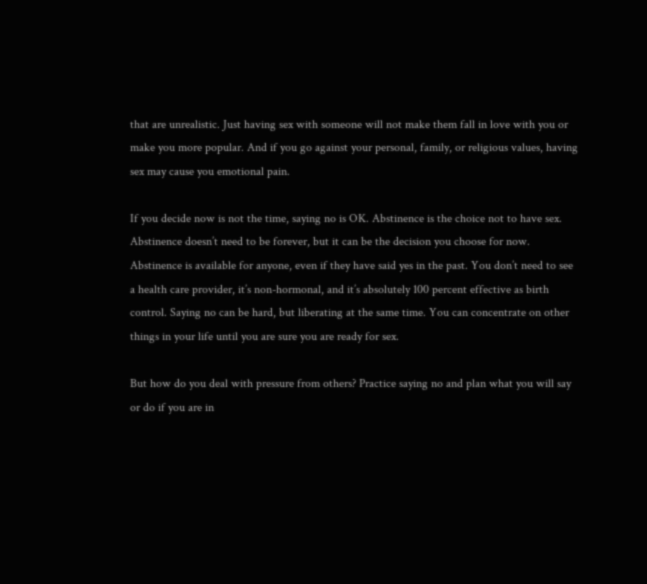that are unrealistic. Just having sex with someone will not make them fall in love with you or make you more popular. And if you go against your personal, family, or religious values, having sex may cause you emotional pain.

If you decide now is not the time, saying no is OK. Abstinence is the choice not to have sex. Abstinence doesn’t need to be forever, but it can be the decision you choose for now. Abstinence is available for anyone, even if they have said yes in the past. You don’t need to see a health care provider, it’s non-hormonal, and it’s absolutely 100 percent effective as birth control. Saying no can be hard, but liberating at the same time. You can concentrate on other things in your life until you are sure you are ready for sex.

But how do you deal with pressure from others? Practice saying no and plan what you will say or do if you are in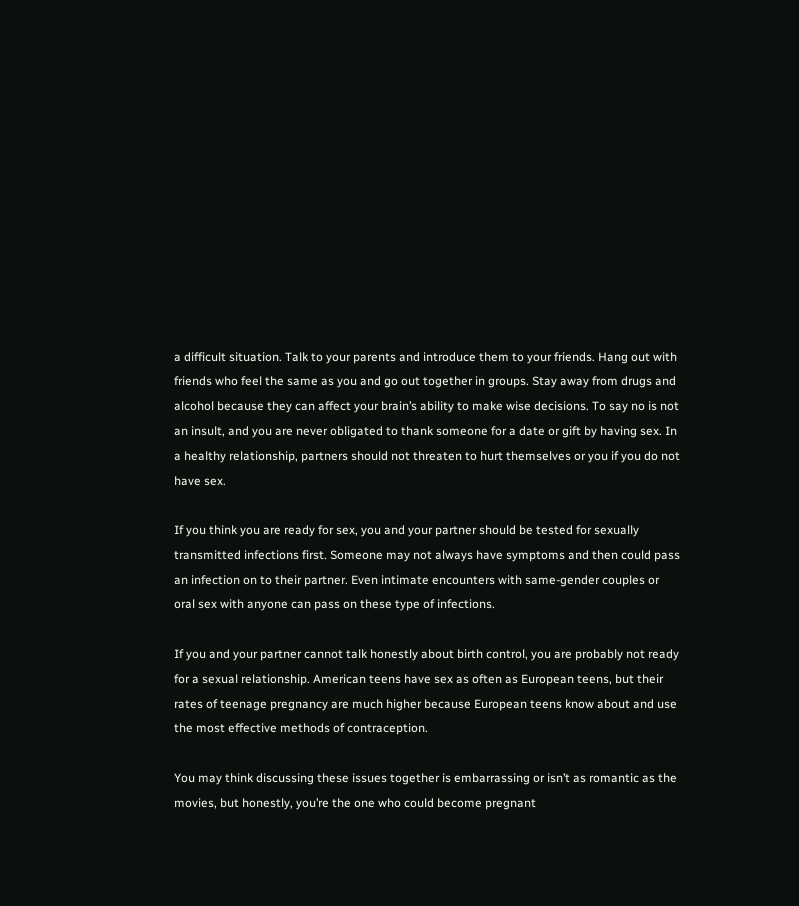a difficult situation. Talk to your parents and introduce them to your friends. Hang out with friends who feel the same as you and go out together in groups. Stay away from drugs and alcohol because they can affect your brain’s ability to make wise decisions. To say no is not an insult, and you are never obligated to thank someone for a date or gift by having sex. In a healthy relationship, partners should not threaten to hurt themselves or you if you do not have sex.

If you think you are ready for sex, you and your partner should be tested for sexually transmitted infections first. Someone may not always have symptoms and then could pass an infection on to their partner. Even intimate encounters with same-gender couples or oral sex with anyone can pass on these type of infections.

If you and your partner cannot talk honestly about birth control, you are probably not ready for a sexual relationship. American teens have sex as often as European teens, but their rates of teenage pregnancy are much higher because European teens know about and use the most effective methods of contraception.

You may think discussing these issues together is embarrassing or isn’t as romantic as the movies, but honestly, you’re the one who could become pregnant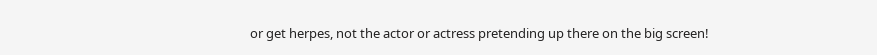or get herpes, not the actor or actress pretending up there on the big screen!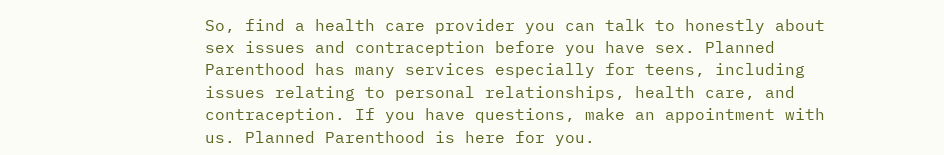So, find a health care provider you can talk to honestly about sex issues and contraception before you have sex. Planned Parenthood has many services especially for teens, including issues relating to personal relationships, health care, and contraception. If you have questions, make an appointment with us. Planned Parenthood is here for you.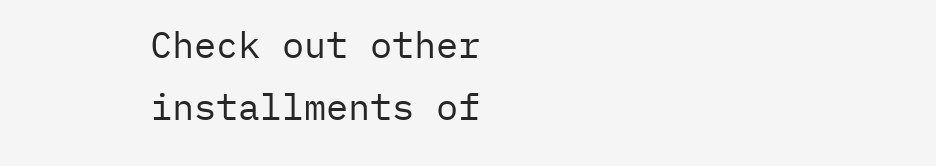Check out other installments of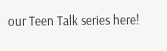our Teen Talk series here!